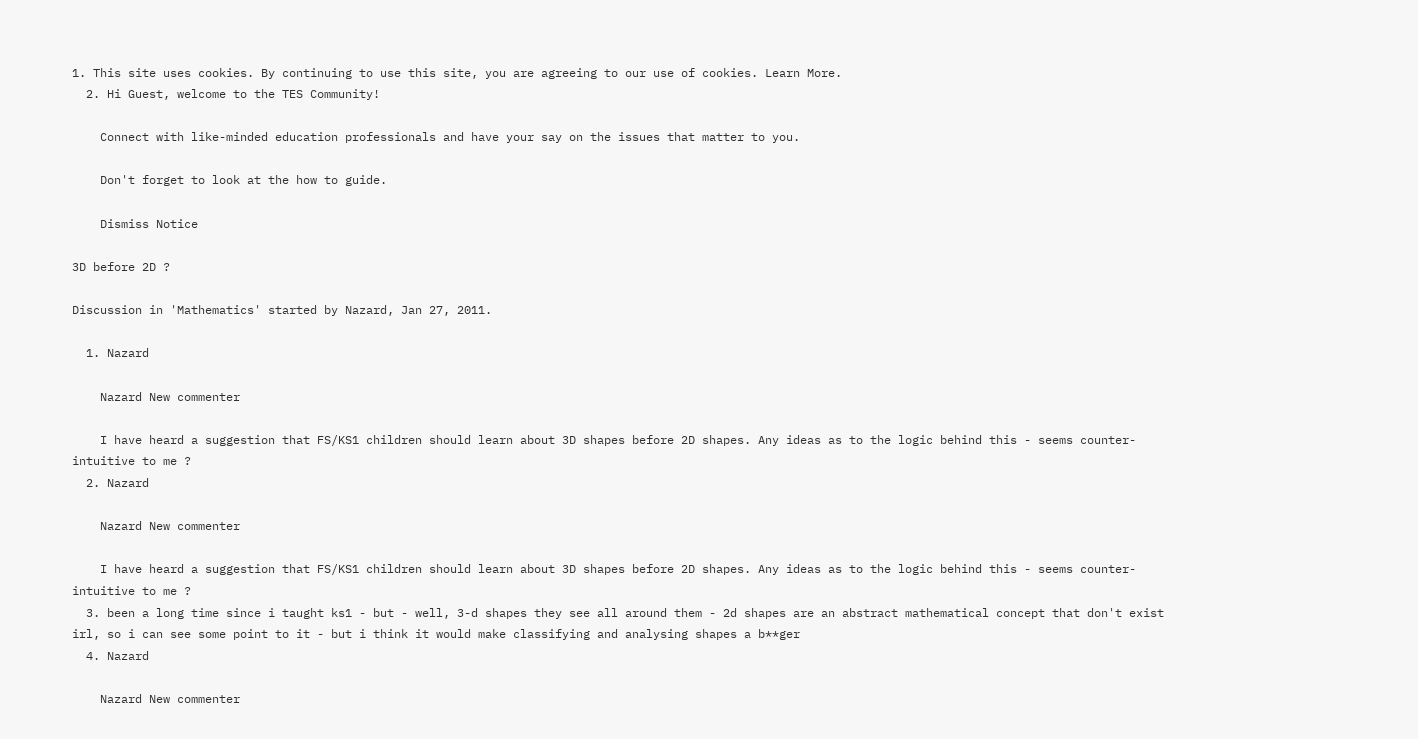1. This site uses cookies. By continuing to use this site, you are agreeing to our use of cookies. Learn More.
  2. Hi Guest, welcome to the TES Community!

    Connect with like-minded education professionals and have your say on the issues that matter to you.

    Don't forget to look at the how to guide.

    Dismiss Notice

3D before 2D ?

Discussion in 'Mathematics' started by Nazard, Jan 27, 2011.

  1. Nazard

    Nazard New commenter

    I have heard a suggestion that FS/KS1 children should learn about 3D shapes before 2D shapes. Any ideas as to the logic behind this - seems counter-intuitive to me ?
  2. Nazard

    Nazard New commenter

    I have heard a suggestion that FS/KS1 children should learn about 3D shapes before 2D shapes. Any ideas as to the logic behind this - seems counter-intuitive to me ?
  3. been a long time since i taught ks1 - but - well, 3-d shapes they see all around them - 2d shapes are an abstract mathematical concept that don't exist irl, so i can see some point to it - but i think it would make classifying and analysing shapes a b**ger
  4. Nazard

    Nazard New commenter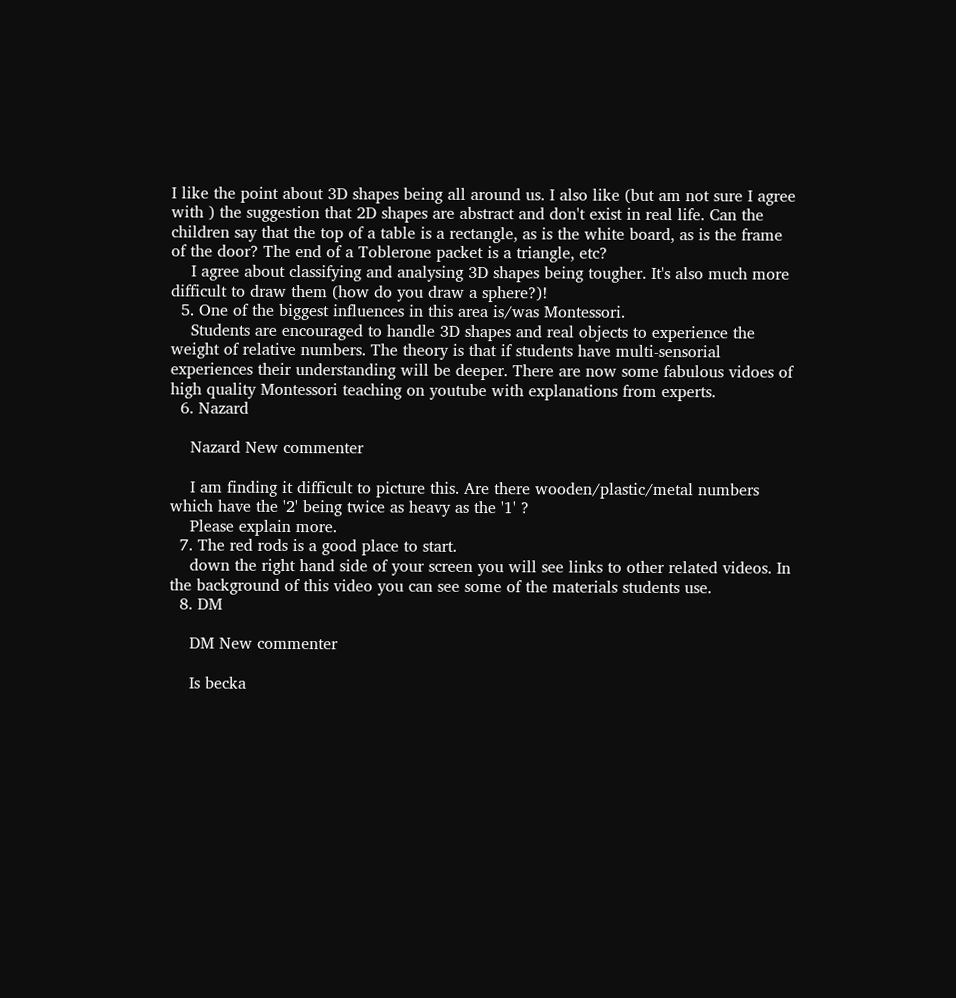I like the point about 3D shapes being all around us. I also like (but am not sure I agree with ) the suggestion that 2D shapes are abstract and don't exist in real life. Can the children say that the top of a table is a rectangle, as is the white board, as is the frame of the door? The end of a Toblerone packet is a triangle, etc?
    I agree about classifying and analysing 3D shapes being tougher. It's also much more difficult to draw them (how do you draw a sphere?)!
  5. One of the biggest influences in this area is/was Montessori.
    Students are encouraged to handle 3D shapes and real objects to experience the weight of relative numbers. The theory is that if students have multi-sensorial experiences their understanding will be deeper. There are now some fabulous vidoes of high quality Montessori teaching on youtube with explanations from experts.
  6. Nazard

    Nazard New commenter

    I am finding it difficult to picture this. Are there wooden/plastic/metal numbers which have the '2' being twice as heavy as the '1' ?
    Please explain more.
  7. The red rods is a good place to start.
    down the right hand side of your screen you will see links to other related videos. In the background of this video you can see some of the materials students use.
  8. DM

    DM New commenter

    Is becka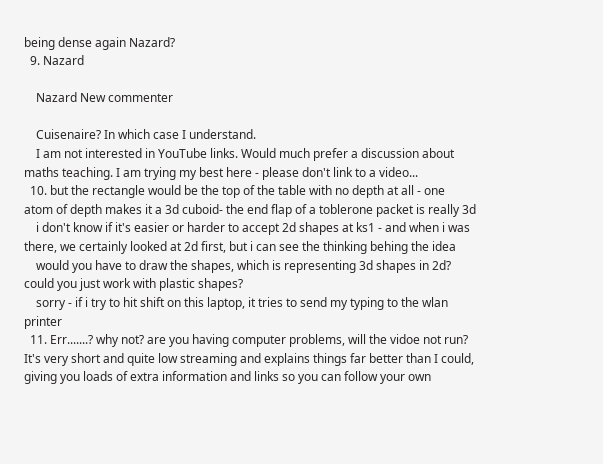being dense again Nazard?
  9. Nazard

    Nazard New commenter

    Cuisenaire? In which case I understand.
    I am not interested in YouTube links. Would much prefer a discussion about maths teaching. I am trying my best here - please don't link to a video...
  10. but the rectangle would be the top of the table with no depth at all - one atom of depth makes it a 3d cuboid- the end flap of a toblerone packet is really 3d
    i don't know if it's easier or harder to accept 2d shapes at ks1 - and when i was there, we certainly looked at 2d first, but i can see the thinking behing the idea
    would you have to draw the shapes, which is representing 3d shapes in 2d? could you just work with plastic shapes?
    sorry - if i try to hit shift on this laptop, it tries to send my typing to the wlan printer
  11. Err.......? why not? are you having computer problems, will the vidoe not run? It's very short and quite low streaming and explains things far better than I could, giving you loads of extra information and links so you can follow your own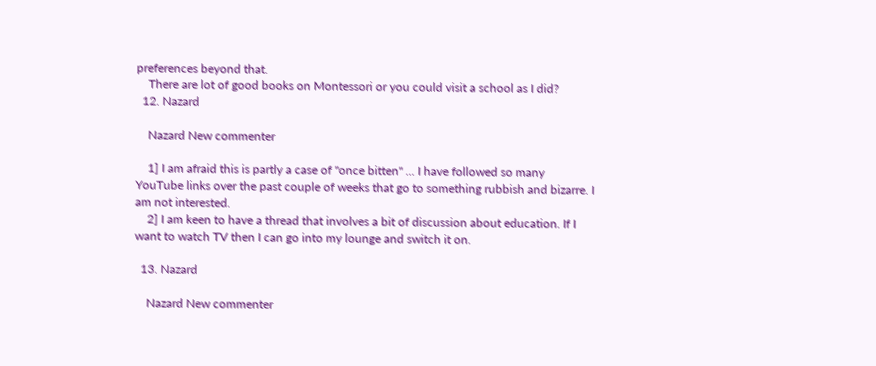preferences beyond that.
    There are lot of good books on Montessori or you could visit a school as I did?
  12. Nazard

    Nazard New commenter

    1] I am afraid this is partly a case of "once bitten" ... I have followed so many YouTube links over the past couple of weeks that go to something rubbish and bizarre. I am not interested.
    2] I am keen to have a thread that involves a bit of discussion about education. If I want to watch TV then I can go into my lounge and switch it on.

  13. Nazard

    Nazard New commenter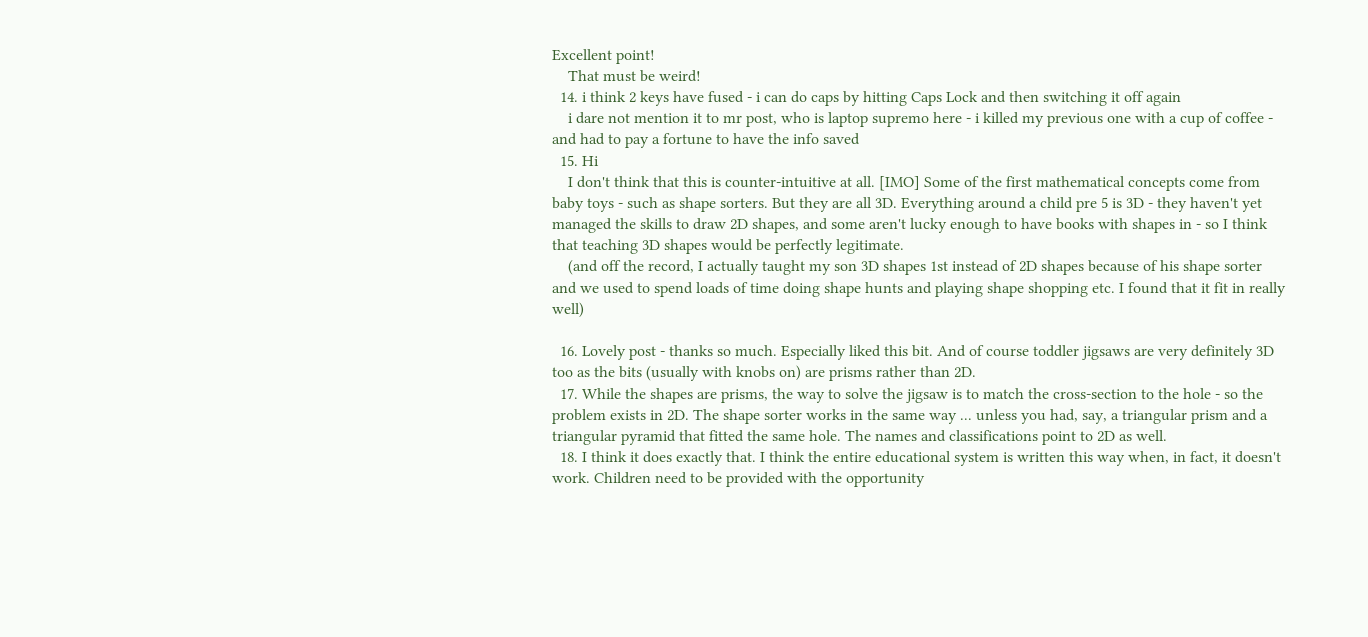Excellent point!
    That must be weird!
  14. i think 2 keys have fused - i can do caps by hitting Caps Lock and then switching it off again
    i dare not mention it to mr post, who is laptop supremo here - i killed my previous one with a cup of coffee - and had to pay a fortune to have the info saved
  15. Hi
    I don't think that this is counter-intuitive at all. [IMO] Some of the first mathematical concepts come from baby toys - such as shape sorters. But they are all 3D. Everything around a child pre 5 is 3D - they haven't yet managed the skills to draw 2D shapes, and some aren't lucky enough to have books with shapes in - so I think that teaching 3D shapes would be perfectly legitimate.
    (and off the record, I actually taught my son 3D shapes 1st instead of 2D shapes because of his shape sorter and we used to spend loads of time doing shape hunts and playing shape shopping etc. I found that it fit in really well)

  16. Lovely post - thanks so much. Especially liked this bit. And of course toddler jigsaws are very definitely 3D too as the bits (usually with knobs on) are prisms rather than 2D.
  17. While the shapes are prisms, the way to solve the jigsaw is to match the cross-section to the hole - so the problem exists in 2D. The shape sorter works in the same way ... unless you had, say, a triangular prism and a triangular pyramid that fitted the same hole. The names and classifications point to 2D as well.
  18. I think it does exactly that. I think the entire educational system is written this way when, in fact, it doesn't work. Children need to be provided with the opportunity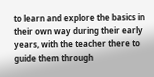to learn and explore the basics in their own way during their early years, with the teacher there to guide them through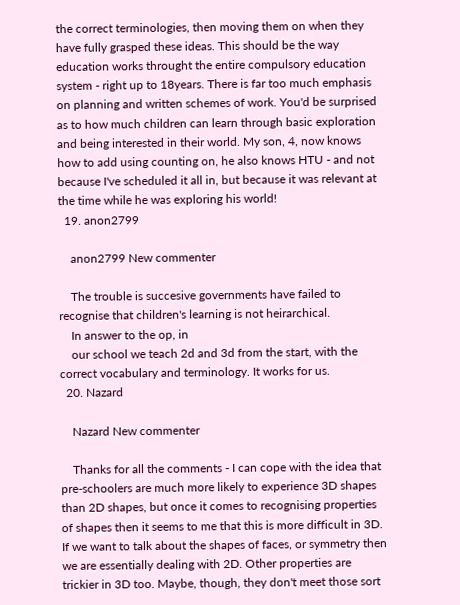the correct terminologies, then moving them on when they have fully grasped these ideas. This should be the way education works throught the entire compulsory education system - right up to 18years. There is far too much emphasis on planning and written schemes of work. You'd be surprised as to how much children can learn through basic exploration and being interested in their world. My son, 4, now knows how to add using counting on, he also knows HTU - and not because I've scheduled it all in, but because it was relevant at the time while he was exploring his world!
  19. anon2799

    anon2799 New commenter

    The trouble is succesive governments have failed to recognise that children's learning is not heirarchical.
    In answer to the op, in
    our school we teach 2d and 3d from the start, with the correct vocabulary and terminology. It works for us.
  20. Nazard

    Nazard New commenter

    Thanks for all the comments - I can cope with the idea that pre-schoolers are much more likely to experience 3D shapes than 2D shapes, but once it comes to recognising properties of shapes then it seems to me that this is more difficult in 3D. If we want to talk about the shapes of faces, or symmetry then we are essentially dealing with 2D. Other properties are trickier in 3D too. Maybe, though, they don't meet those sort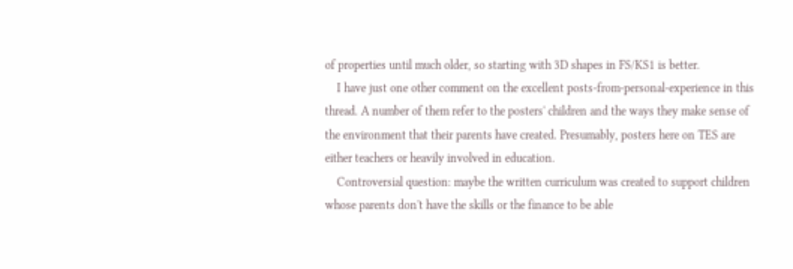of properties until much older, so starting with 3D shapes in FS/KS1 is better.
    I have just one other comment on the excellent posts-from-personal-experience in this thread. A number of them refer to the posters' children and the ways they make sense of the environment that their parents have created. Presumably, posters here on TES are either teachers or heavily involved in education.
    Controversial question: maybe the written curriculum was created to support children whose parents don't have the skills or the finance to be able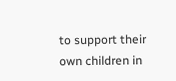to support their own children in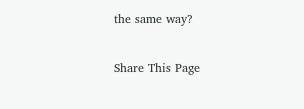the same way?

Share This Page